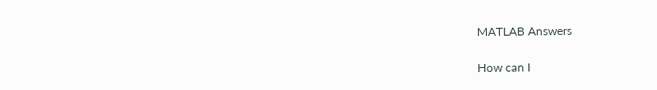MATLAB Answers

How can I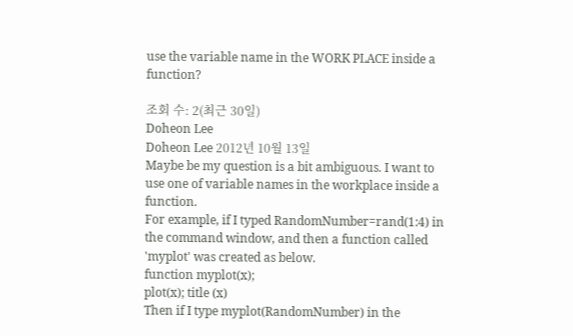use the variable name in the WORK PLACE inside a function?

조회 수: 2(최근 30일)
Doheon Lee
Doheon Lee 2012년 10월 13일
Maybe be my question is a bit ambiguous. I want to use one of variable names in the workplace inside a function.
For example, if I typed RandomNumber=rand(1:4) in the command window, and then a function called 'myplot' was created as below.
function myplot(x);
plot(x); title (x)
Then if I type myplot(RandomNumber) in the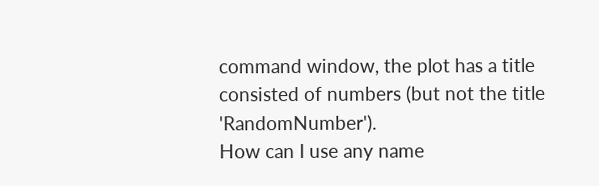command window, the plot has a title consisted of numbers (but not the title 'RandomNumber').
How can I use any name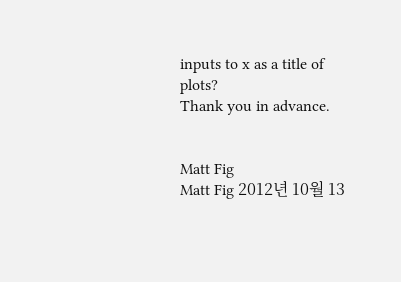inputs to x as a title of plots?
Thank you in advance.


Matt Fig
Matt Fig 2012년 10월 13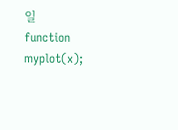일
function myplot(x);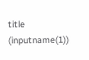title (inputname(1))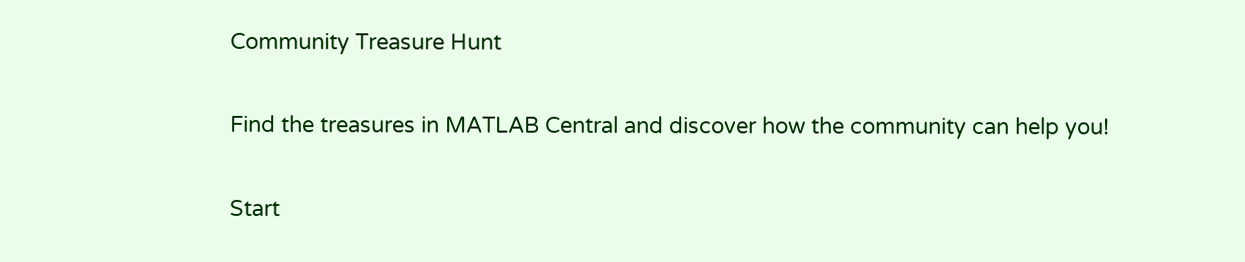Community Treasure Hunt

Find the treasures in MATLAB Central and discover how the community can help you!

Start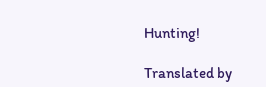Hunting!

Translated by